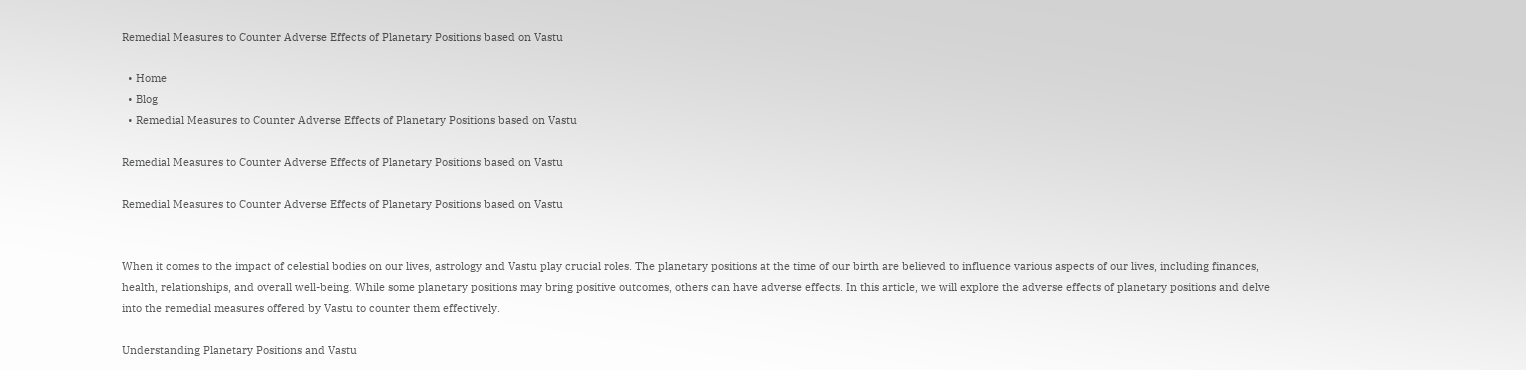Remedial Measures to Counter Adverse Effects of Planetary Positions based on Vastu

  • Home
  • Blog
  • Remedial Measures to Counter Adverse Effects of Planetary Positions based on Vastu

Remedial Measures to Counter Adverse Effects of Planetary Positions based on Vastu

Remedial Measures to Counter Adverse Effects of Planetary Positions based on Vastu


When it comes to the impact of celestial bodies on our lives, astrology and Vastu play crucial roles. The planetary positions at the time of our birth are believed to influence various aspects of our lives, including finances, health, relationships, and overall well-being. While some planetary positions may bring positive outcomes, others can have adverse effects. In this article, we will explore the adverse effects of planetary positions and delve into the remedial measures offered by Vastu to counter them effectively.

Understanding Planetary Positions and Vastu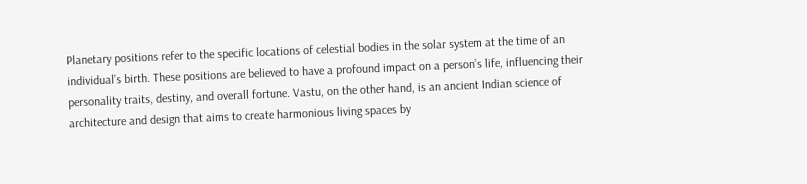Planetary positions refer to the specific locations of celestial bodies in the solar system at the time of an individual’s birth. These positions are believed to have a profound impact on a person’s life, influencing their personality traits, destiny, and overall fortune. Vastu, on the other hand, is an ancient Indian science of architecture and design that aims to create harmonious living spaces by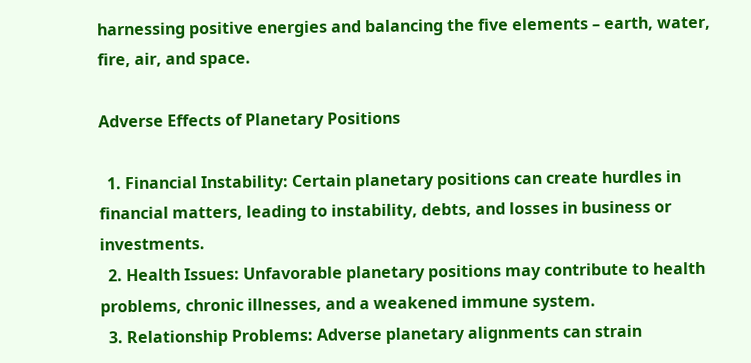harnessing positive energies and balancing the five elements – earth, water, fire, air, and space.

Adverse Effects of Planetary Positions

  1. Financial Instability: Certain planetary positions can create hurdles in financial matters, leading to instability, debts, and losses in business or investments.
  2. Health Issues: Unfavorable planetary positions may contribute to health problems, chronic illnesses, and a weakened immune system.
  3. Relationship Problems: Adverse planetary alignments can strain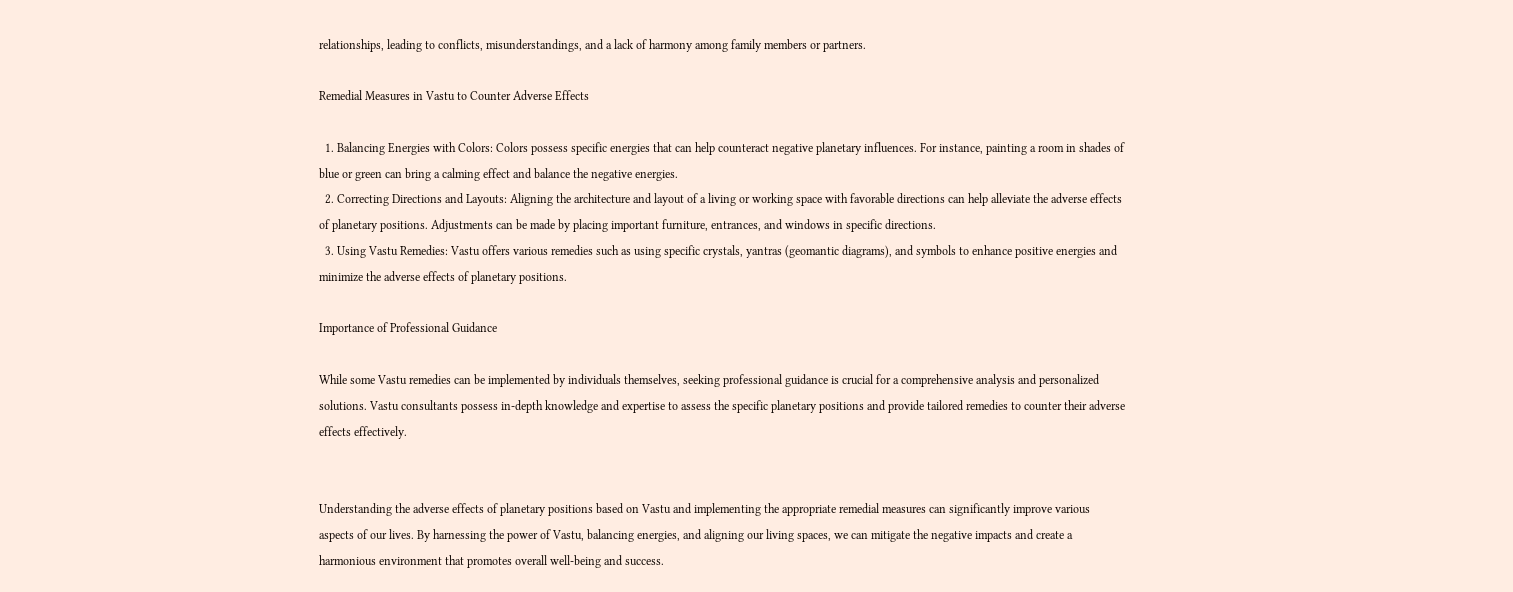relationships, leading to conflicts, misunderstandings, and a lack of harmony among family members or partners.

Remedial Measures in Vastu to Counter Adverse Effects

  1. Balancing Energies with Colors: Colors possess specific energies that can help counteract negative planetary influences. For instance, painting a room in shades of blue or green can bring a calming effect and balance the negative energies.
  2. Correcting Directions and Layouts: Aligning the architecture and layout of a living or working space with favorable directions can help alleviate the adverse effects of planetary positions. Adjustments can be made by placing important furniture, entrances, and windows in specific directions.
  3. Using Vastu Remedies: Vastu offers various remedies such as using specific crystals, yantras (geomantic diagrams), and symbols to enhance positive energies and minimize the adverse effects of planetary positions.

Importance of Professional Guidance

While some Vastu remedies can be implemented by individuals themselves, seeking professional guidance is crucial for a comprehensive analysis and personalized solutions. Vastu consultants possess in-depth knowledge and expertise to assess the specific planetary positions and provide tailored remedies to counter their adverse effects effectively.


Understanding the adverse effects of planetary positions based on Vastu and implementing the appropriate remedial measures can significantly improve various aspects of our lives. By harnessing the power of Vastu, balancing energies, and aligning our living spaces, we can mitigate the negative impacts and create a harmonious environment that promotes overall well-being and success.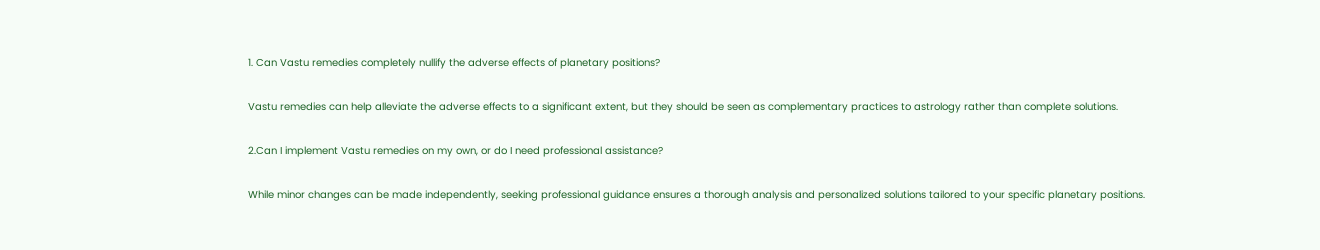1. Can Vastu remedies completely nullify the adverse effects of planetary positions?

Vastu remedies can help alleviate the adverse effects to a significant extent, but they should be seen as complementary practices to astrology rather than complete solutions.

2.Can I implement Vastu remedies on my own, or do I need professional assistance?

While minor changes can be made independently, seeking professional guidance ensures a thorough analysis and personalized solutions tailored to your specific planetary positions.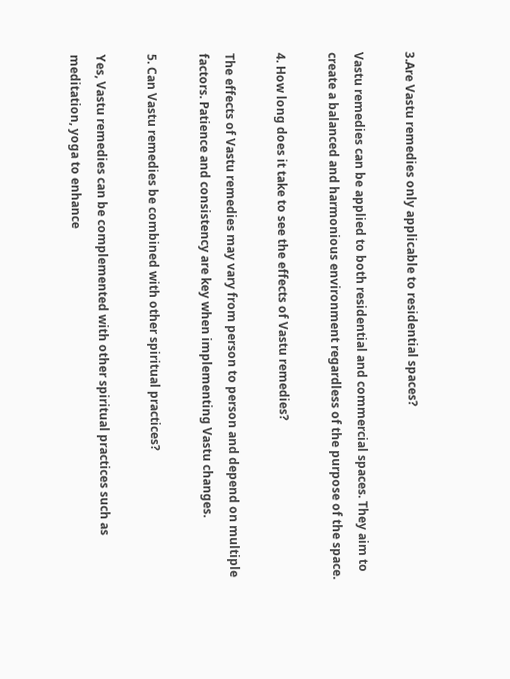3.Are Vastu remedies only applicable to residential spaces?

Vastu remedies can be applied to both residential and commercial spaces. They aim to create a balanced and harmonious environment regardless of the purpose of the space.

4. How long does it take to see the effects of Vastu remedies?

The effects of Vastu remedies may vary from person to person and depend on multiple factors. Patience and consistency are key when implementing Vastu changes.

5. Can Vastu remedies be combined with other spiritual practices?

Yes, Vastu remedies can be complemented with other spiritual practices such as meditation, yoga to enhance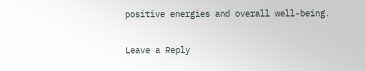positive energies and overall well-being.

Leave a Reply